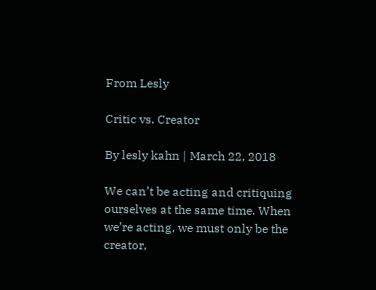From Lesly

Critic vs. Creator

By lesly kahn | March 22, 2018

We can’t be acting and critiquing ourselves at the same time. When we’re acting, we must only be the creator,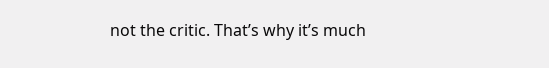not the critic. That’s why it’s much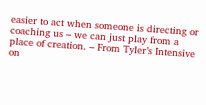easier to act when someone is directing or coaching us – we can just play from a place of creation. – From Tyler’s Intensive on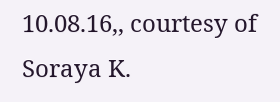10.08.16,, courtesy of Soraya K.